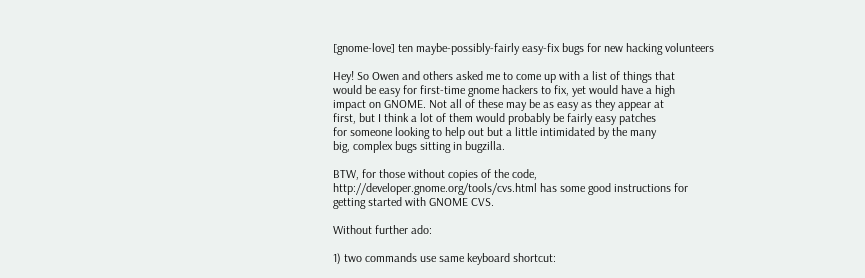[gnome-love] ten maybe-possibly-fairly easy-fix bugs for new hacking volunteers

Hey! So Owen and others asked me to come up with a list of things that
would be easy for first-time gnome hackers to fix, yet would have a high
impact on GNOME. Not all of these may be as easy as they appear at
first, but I think a lot of them would probably be fairly easy patches
for someone looking to help out but a little intimidated by the many
big, complex bugs sitting in bugzilla.

BTW, for those without copies of the code,
http://developer.gnome.org/tools/cvs.html has some good instructions for
getting started with GNOME CVS.

Without further ado:

1) two commands use same keyboard shortcut: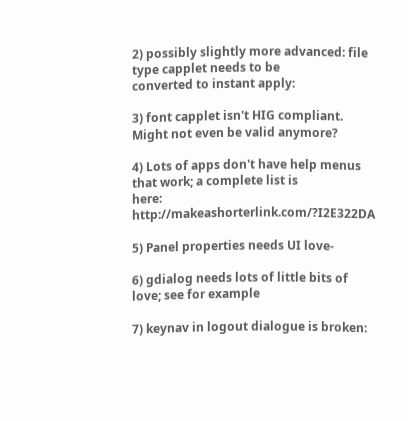2) possibly slightly more advanced: file type capplet needs to be
converted to instant apply:

3) font capplet isn't HIG compliant. Might not even be valid anymore?

4) Lots of apps don't have help menus that work; a complete list is
here: http://makeashorterlink.com/?I2E322DA

5) Panel properties needs UI love-

6) gdialog needs lots of little bits of love; see for example

7) keynav in logout dialogue is broken: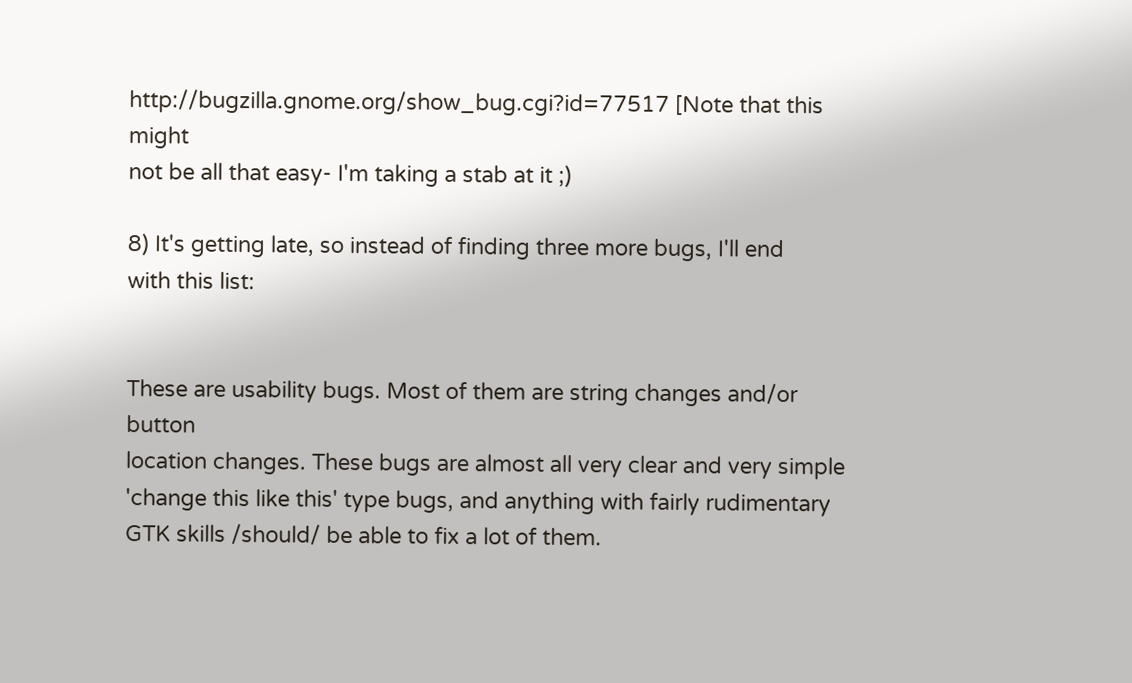http://bugzilla.gnome.org/show_bug.cgi?id=77517 [Note that this might
not be all that easy- I'm taking a stab at it ;)

8) It's getting late, so instead of finding three more bugs, I'll end
with this list:


These are usability bugs. Most of them are string changes and/or button
location changes. These bugs are almost all very clear and very simple
'change this like this' type bugs, and anything with fairly rudimentary
GTK skills /should/ be able to fix a lot of them.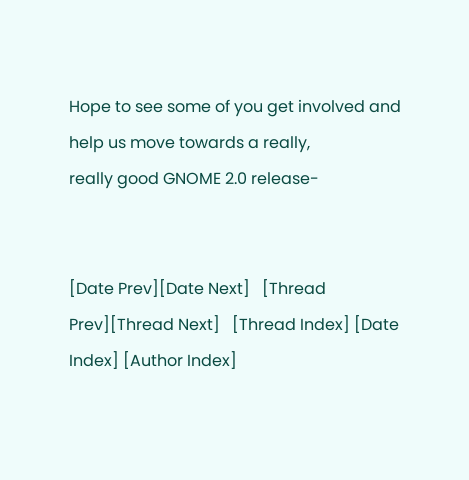Hope to see some of you get involved and help us move towards a really,
really good GNOME 2.0 release-


[Date Prev][Date Next]   [Thread Prev][Thread Next]   [Thread Index] [Date Index] [Author Index]